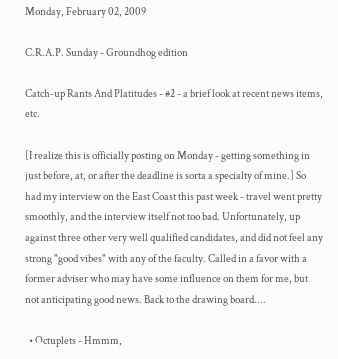Monday, February 02, 2009

C.R.A.P. Sunday - Groundhog edition

Catch-up Rants And Platitudes - #2 - a brief look at recent news items, etc.

[I realize this is officially posting on Monday - getting something in just before, at, or after the deadline is sorta a specialty of mine.] So had my interview on the East Coast this past week - travel went pretty smoothly, and the interview itself not too bad. Unfortunately, up against three other very well qualified candidates, and did not feel any strong "good vibes" with any of the faculty. Called in a favor with a former adviser who may have some influence on them for me, but not anticipating good news. Back to the drawing board....

  • Octuplets - Hmmm,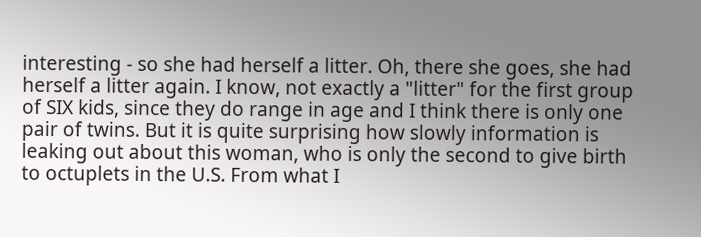interesting - so she had herself a litter. Oh, there she goes, she had herself a litter again. I know, not exactly a "litter" for the first group of SIX kids, since they do range in age and I think there is only one pair of twins. But it is quite surprising how slowly information is leaking out about this woman, who is only the second to give birth to octuplets in the U.S. From what I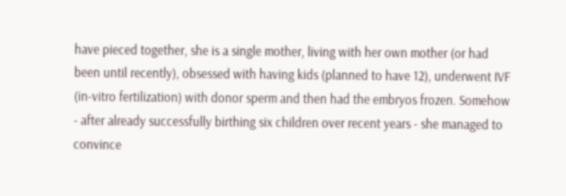have pieced together, she is a single mother, living with her own mother (or had been until recently), obsessed with having kids (planned to have 12), underwent IVF (in-vitro fertilization) with donor sperm and then had the embryos frozen. Somehow - after already successfully birthing six children over recent years - she managed to convince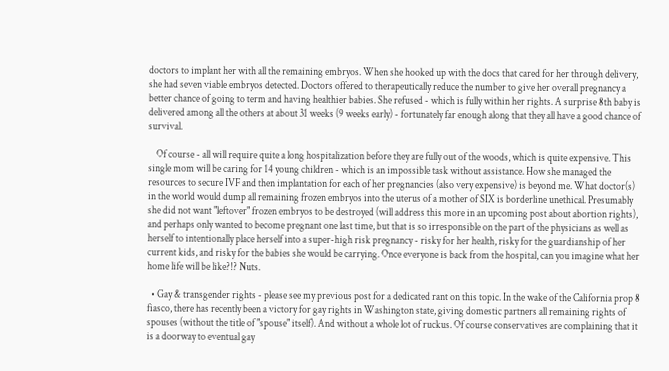doctors to implant her with all the remaining embryos. When she hooked up with the docs that cared for her through delivery, she had seven viable embryos detected. Doctors offered to therapeutically reduce the number to give her overall pregnancy a better chance of going to term and having healthier babies. She refused - which is fully within her rights. A surprise 8th baby is delivered among all the others at about 31 weeks (9 weeks early) - fortunately far enough along that they all have a good chance of survival.

    Of course - all will require quite a long hospitalization before they are fully out of the woods, which is quite expensive. This single mom will be caring for 14 young children - which is an impossible task without assistance. How she managed the resources to secure IVF and then implantation for each of her pregnancies (also very expensive) is beyond me. What doctor(s) in the world would dump all remaining frozen embryos into the uterus of a mother of SIX is borderline unethical. Presumably she did not want "leftover" frozen embryos to be destroyed (will address this more in an upcoming post about abortion rights), and perhaps only wanted to become pregnant one last time, but that is so irresponsible on the part of the physicians as well as herself to intentionally place herself into a super-high risk pregnancy - risky for her health, risky for the guardianship of her current kids, and risky for the babies she would be carrying. Once everyone is back from the hospital, can you imagine what her home life will be like?!? Nuts.

  • Gay & transgender rights - please see my previous post for a dedicated rant on this topic. In the wake of the California prop 8 fiasco, there has recently been a victory for gay rights in Washington state, giving domestic partners all remaining rights of spouses (without the title of "spouse" itself). And without a whole lot of ruckus. Of course conservatives are complaining that it is a doorway to eventual gay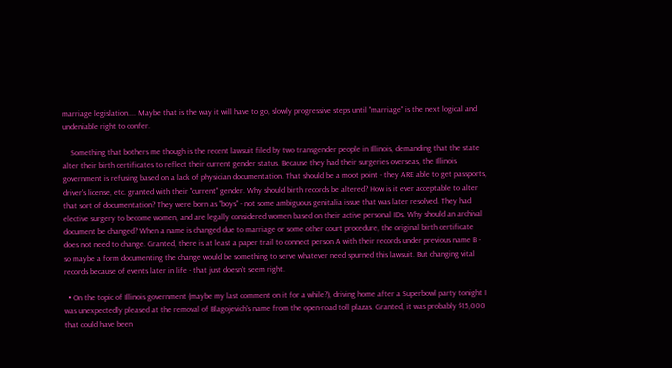marriage legislation.... Maybe that is the way it will have to go, slowly progressive steps until "marriage" is the next logical and undeniable right to confer.

    Something that bothers me though is the recent lawsuit filed by two transgender people in Illinois, demanding that the state alter their birth certificates to reflect their current gender status. Because they had their surgeries overseas, the Illinois government is refusing based on a lack of physician documentation. That should be a moot point - they ARE able to get passports, driver's license, etc. granted with their "current" gender. Why should birth records be altered? How is it ever acceptable to alter that sort of documentation? They were born as "boys" - not some ambiguous genitalia issue that was later resolved. They had elective surgery to become women, and are legally considered women based on their active personal IDs. Why should an archival document be changed? When a name is changed due to marriage or some other court procedure, the original birth certificate does not need to change. Granted, there is at least a paper trail to connect person A with their records under previous name B - so maybe a form documenting the change would be something to serve whatever need spurned this lawsuit. But changing vital records because of events later in life - that just doesn't seem right.

  • On the topic of Illinois government (maybe my last comment on it for a while?), driving home after a Superbowl party tonight I was unexpectedly pleased at the removal of Blagojevich's name from the open-road toll plazas. Granted, it was probably $15,000 that could have been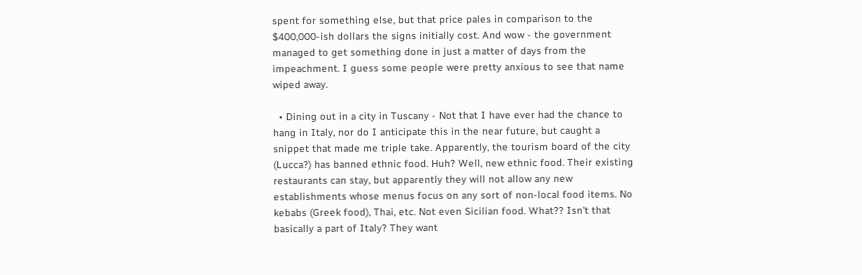spent for something else, but that price pales in comparison to the $400,000-ish dollars the signs initially cost. And wow - the government managed to get something done in just a matter of days from the impeachment. I guess some people were pretty anxious to see that name wiped away.

  • Dining out in a city in Tuscany - Not that I have ever had the chance to hang in Italy, nor do I anticipate this in the near future, but caught a snippet that made me triple take. Apparently, the tourism board of the city (Lucca?) has banned ethnic food. Huh? Well, new ethnic food. Their existing restaurants can stay, but apparently they will not allow any new establishments whose menus focus on any sort of non-local food items. No kebabs (Greek food), Thai, etc. Not even Sicilian food. What?? Isn't that basically a part of Italy? They want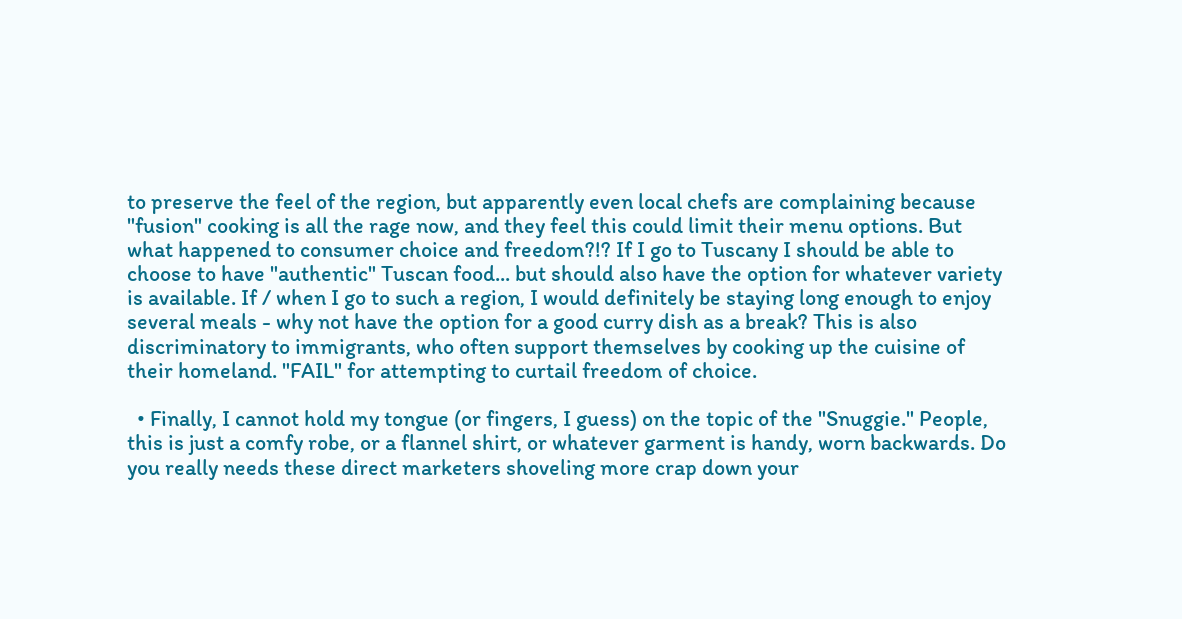to preserve the feel of the region, but apparently even local chefs are complaining because "fusion" cooking is all the rage now, and they feel this could limit their menu options. But what happened to consumer choice and freedom?!? If I go to Tuscany I should be able to choose to have "authentic" Tuscan food... but should also have the option for whatever variety is available. If / when I go to such a region, I would definitely be staying long enough to enjoy several meals - why not have the option for a good curry dish as a break? This is also discriminatory to immigrants, who often support themselves by cooking up the cuisine of their homeland. "FAIL" for attempting to curtail freedom of choice.

  • Finally, I cannot hold my tongue (or fingers, I guess) on the topic of the "Snuggie." People, this is just a comfy robe, or a flannel shirt, or whatever garment is handy, worn backwards. Do you really needs these direct marketers shoveling more crap down your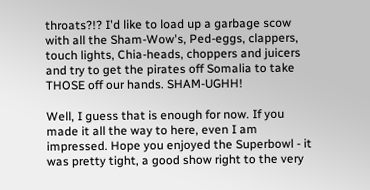throats?!? I'd like to load up a garbage scow with all the Sham-Wow's, Ped-eggs, clappers, touch lights, Chia-heads, choppers and juicers and try to get the pirates off Somalia to take THOSE off our hands. SHAM-UGHH!

Well, I guess that is enough for now. If you made it all the way to here, even I am impressed. Hope you enjoyed the Superbowl - it was pretty tight, a good show right to the very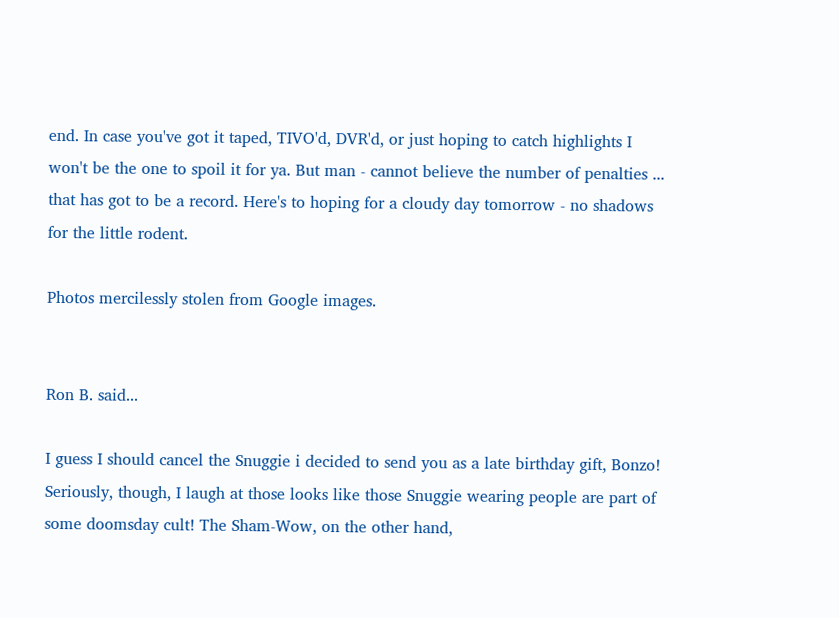end. In case you've got it taped, TIVO'd, DVR'd, or just hoping to catch highlights I won't be the one to spoil it for ya. But man - cannot believe the number of penalties ... that has got to be a record. Here's to hoping for a cloudy day tomorrow - no shadows for the little rodent.

Photos mercilessly stolen from Google images.


Ron B. said...

I guess I should cancel the Snuggie i decided to send you as a late birthday gift, Bonzo! Seriously, though, I laugh at those looks like those Snuggie wearing people are part of some doomsday cult! The Sham-Wow, on the other hand,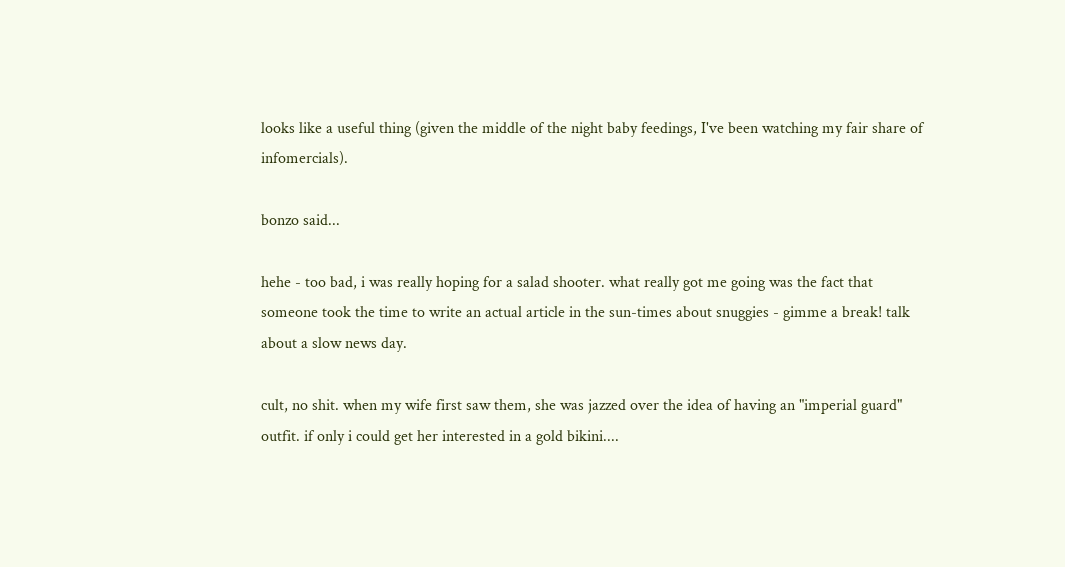looks like a useful thing (given the middle of the night baby feedings, I've been watching my fair share of infomercials).

bonzo said...

hehe - too bad, i was really hoping for a salad shooter. what really got me going was the fact that someone took the time to write an actual article in the sun-times about snuggies - gimme a break! talk about a slow news day.

cult, no shit. when my wife first saw them, she was jazzed over the idea of having an "imperial guard" outfit. if only i could get her interested in a gold bikini....